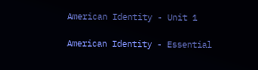American Identity - Unit 1

American Identity - Essential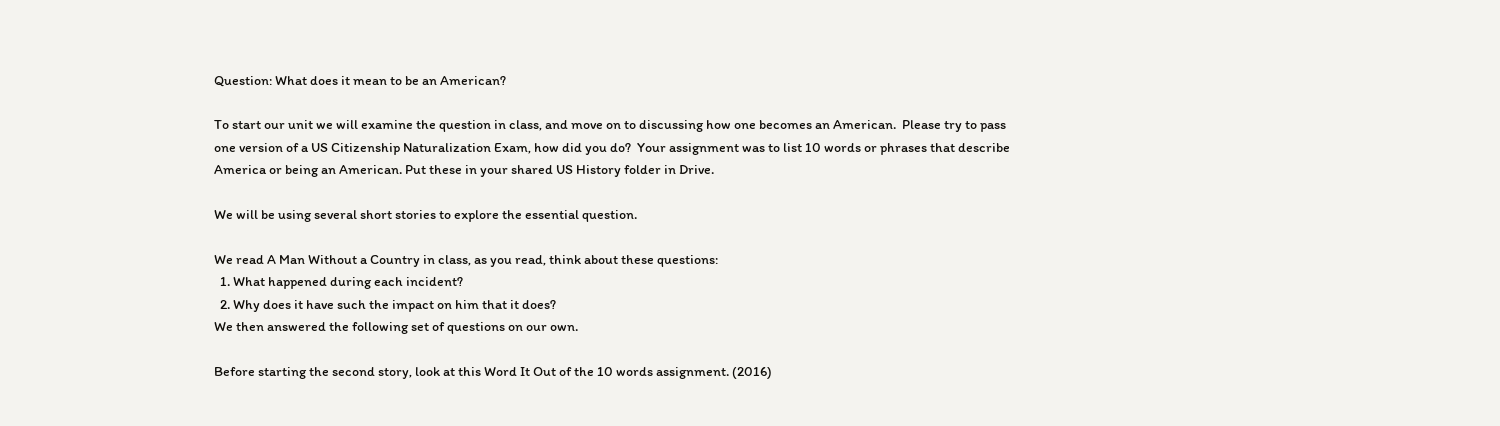Question: What does it mean to be an American?

To start our unit we will examine the question in class, and move on to discussing how one becomes an American.  Please try to pass one version of a US Citizenship Naturalization Exam, how did you do?  Your assignment was to list 10 words or phrases that describe America or being an American. Put these in your shared US History folder in Drive.

We will be using several short stories to explore the essential question.

We read A Man Without a Country in class, as you read, think about these questions:
  1. What happened during each incident?
  2. Why does it have such the impact on him that it does?
We then answered the following set of questions on our own.

Before starting the second story, look at this Word It Out of the 10 words assignment. (2016)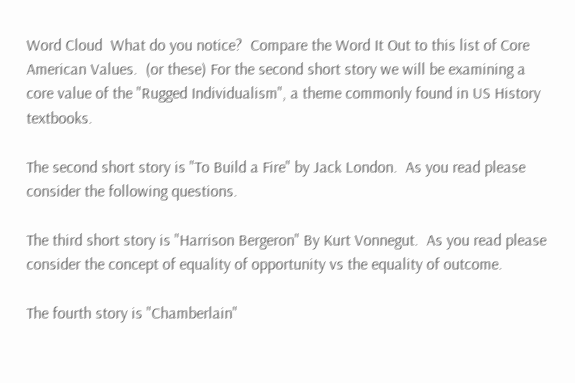Word Cloud  What do you notice?  Compare the Word It Out to this list of Core American Values.  (or these) For the second short story we will be examining a core value of the "Rugged Individualism", a theme commonly found in US History textbooks.

The second short story is "To Build a Fire" by Jack London.  As you read please consider the following questions.

The third short story is "Harrison Bergeron" By Kurt Vonnegut.  As you read please consider the concept of equality of opportunity vs the equality of outcome.

The fourth story is "Chamberlain"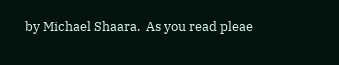by Michael Shaara.  As you read pleae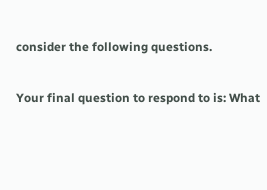consider the following questions.

Your final question to respond to is: What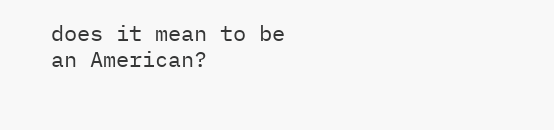does it mean to be an American?